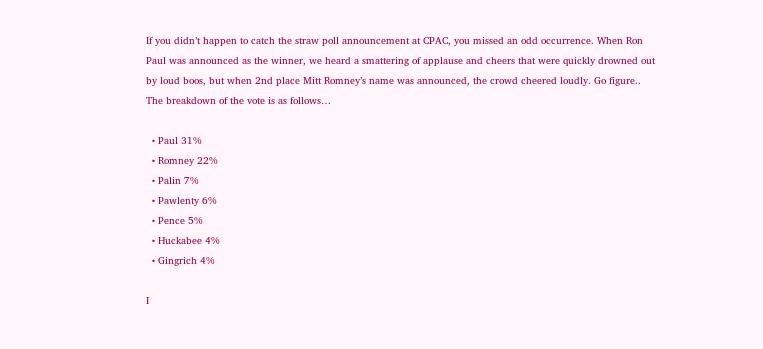If you didn’t happen to catch the straw poll announcement at CPAC, you missed an odd occurrence. When Ron Paul was announced as the winner, we heard a smattering of applause and cheers that were quickly drowned out by loud boos, but when 2nd place Mitt Romney’s name was announced, the crowd cheered loudly. Go figure.. The breakdown of the vote is as follows…

  • Paul 31%
  • Romney 22%
  • Palin 7%
  • Pawlenty 6%
  • Pence 5%
  • Huckabee 4%
  • Gingrich 4%

I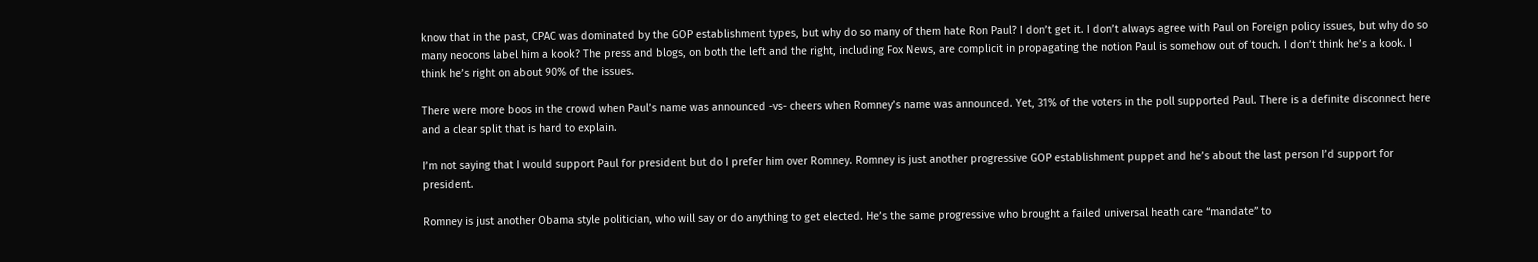know that in the past, CPAC was dominated by the GOP establishment types, but why do so many of them hate Ron Paul? I don’t get it. I don’t always agree with Paul on Foreign policy issues, but why do so many neocons label him a kook? The press and blogs, on both the left and the right, including Fox News, are complicit in propagating the notion Paul is somehow out of touch. I don’t think he’s a kook. I think he’s right on about 90% of the issues.

There were more boos in the crowd when Paul’s name was announced -vs- cheers when Romney’s name was announced. Yet, 31% of the voters in the poll supported Paul. There is a definite disconnect here and a clear split that is hard to explain.

I’m not saying that I would support Paul for president but do I prefer him over Romney. Romney is just another progressive GOP establishment puppet and he’s about the last person I’d support for president.

Romney is just another Obama style politician, who will say or do anything to get elected. He’s the same progressive who brought a failed universal heath care “mandate” to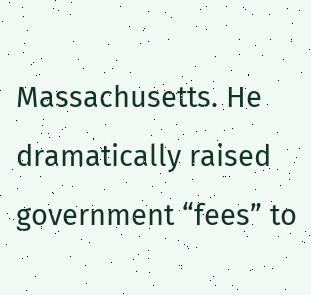Massachusetts. He dramatically raised government “fees” to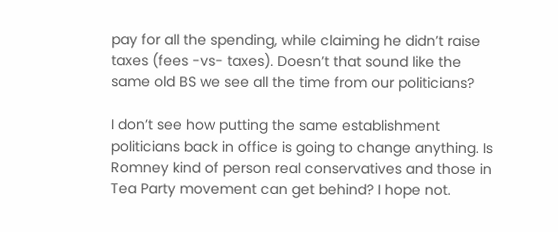pay for all the spending, while claiming he didn’t raise taxes (fees -vs- taxes). Doesn’t that sound like the same old BS we see all the time from our politicians?

I don’t see how putting the same establishment politicians back in office is going to change anything. Is Romney kind of person real conservatives and those in Tea Party movement can get behind? I hope not.